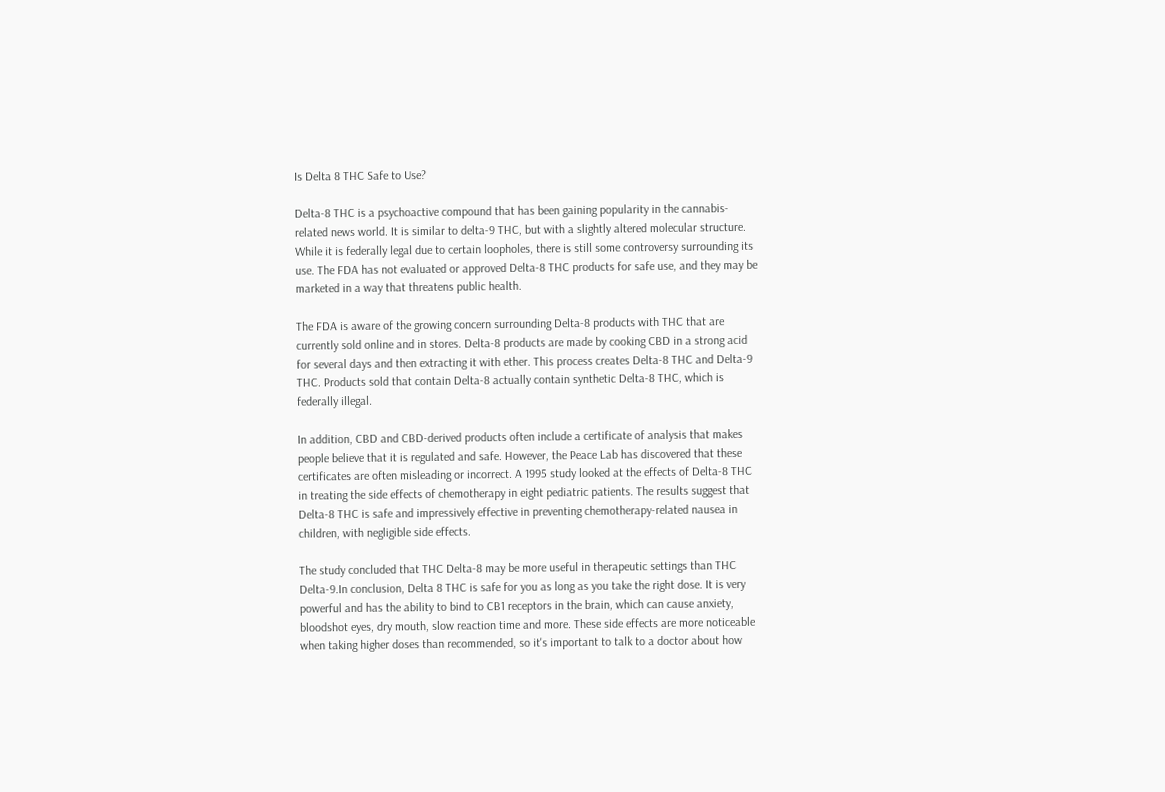Is Delta 8 THC Safe to Use?

Delta-8 THC is a psychoactive compound that has been gaining popularity in the cannabis-related news world. It is similar to delta-9 THC, but with a slightly altered molecular structure. While it is federally legal due to certain loopholes, there is still some controversy surrounding its use. The FDA has not evaluated or approved Delta-8 THC products for safe use, and they may be marketed in a way that threatens public health.

The FDA is aware of the growing concern surrounding Delta-8 products with THC that are currently sold online and in stores. Delta-8 products are made by cooking CBD in a strong acid for several days and then extracting it with ether. This process creates Delta-8 THC and Delta-9 THC. Products sold that contain Delta-8 actually contain synthetic Delta-8 THC, which is federally illegal.

In addition, CBD and CBD-derived products often include a certificate of analysis that makes people believe that it is regulated and safe. However, the Peace Lab has discovered that these certificates are often misleading or incorrect. A 1995 study looked at the effects of Delta-8 THC in treating the side effects of chemotherapy in eight pediatric patients. The results suggest that Delta-8 THC is safe and impressively effective in preventing chemotherapy-related nausea in children, with negligible side effects.

The study concluded that THC Delta-8 may be more useful in therapeutic settings than THC Delta-9.In conclusion, Delta 8 THC is safe for you as long as you take the right dose. It is very powerful and has the ability to bind to CB1 receptors in the brain, which can cause anxiety, bloodshot eyes, dry mouth, slow reaction time and more. These side effects are more noticeable when taking higher doses than recommended, so it's important to talk to a doctor about how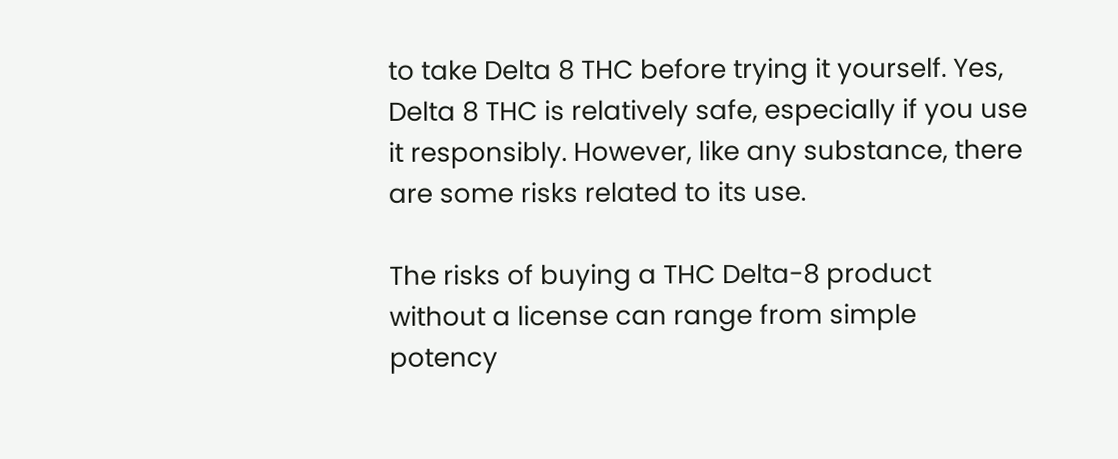to take Delta 8 THC before trying it yourself. Yes, Delta 8 THC is relatively safe, especially if you use it responsibly. However, like any substance, there are some risks related to its use.

The risks of buying a THC Delta-8 product without a license can range from simple potency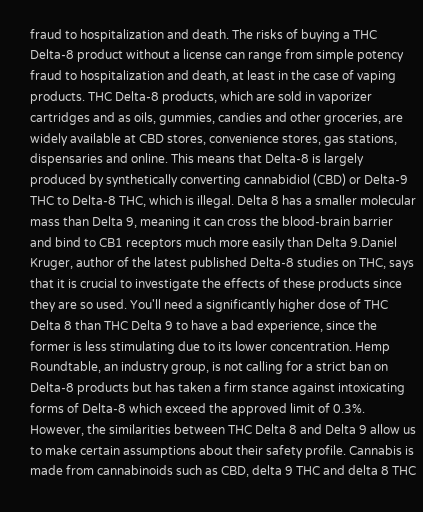fraud to hospitalization and death. The risks of buying a THC Delta-8 product without a license can range from simple potency fraud to hospitalization and death, at least in the case of vaping products. THC Delta-8 products, which are sold in vaporizer cartridges and as oils, gummies, candies and other groceries, are widely available at CBD stores, convenience stores, gas stations, dispensaries and online. This means that Delta-8 is largely produced by synthetically converting cannabidiol (CBD) or Delta-9 THC to Delta-8 THC, which is illegal. Delta 8 has a smaller molecular mass than Delta 9, meaning it can cross the blood-brain barrier and bind to CB1 receptors much more easily than Delta 9.Daniel Kruger, author of the latest published Delta-8 studies on THC, says that it is crucial to investigate the effects of these products since they are so used. You'll need a significantly higher dose of THC Delta 8 than THC Delta 9 to have a bad experience, since the former is less stimulating due to its lower concentration. Hemp Roundtable, an industry group, is not calling for a strict ban on Delta-8 products but has taken a firm stance against intoxicating forms of Delta-8 which exceed the approved limit of 0.3%. However, the similarities between THC Delta 8 and Delta 9 allow us to make certain assumptions about their safety profile. Cannabis is made from cannabinoids such as CBD, delta 9 THC and delta 8 THC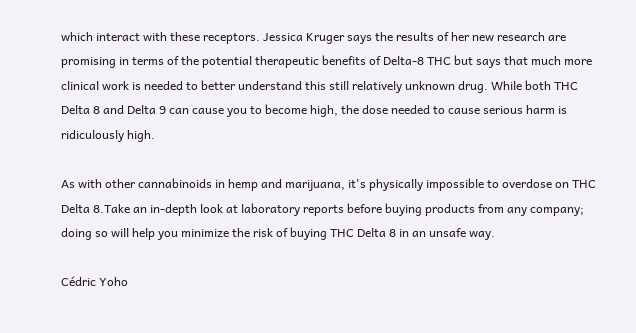which interact with these receptors. Jessica Kruger says the results of her new research are promising in terms of the potential therapeutic benefits of Delta-8 THC but says that much more clinical work is needed to better understand this still relatively unknown drug. While both THC Delta 8 and Delta 9 can cause you to become high, the dose needed to cause serious harm is ridiculously high.

As with other cannabinoids in hemp and marijuana, it's physically impossible to overdose on THC Delta 8.Take an in-depth look at laboratory reports before buying products from any company; doing so will help you minimize the risk of buying THC Delta 8 in an unsafe way.

Cédric Yoho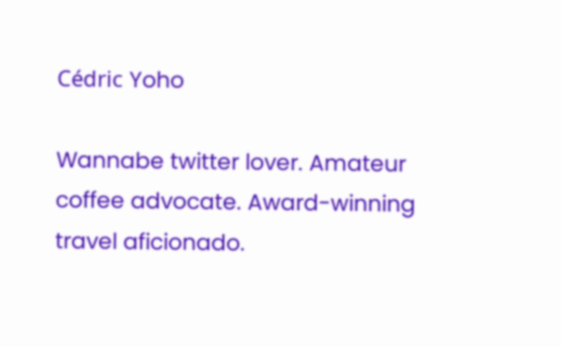Cédric Yoho

Wannabe twitter lover. Amateur coffee advocate. Award-winning travel aficionado.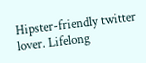Hipster-friendly twitter lover. Lifelong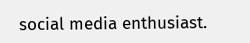social media enthusiast.